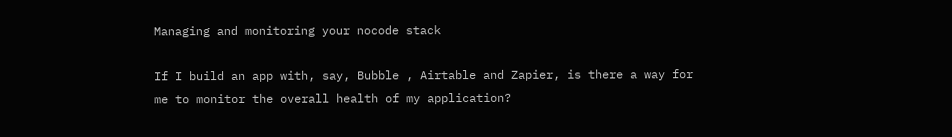Managing and monitoring your nocode stack

If I build an app with, say, Bubble , Airtable and Zapier, is there a way for me to monitor the overall health of my application?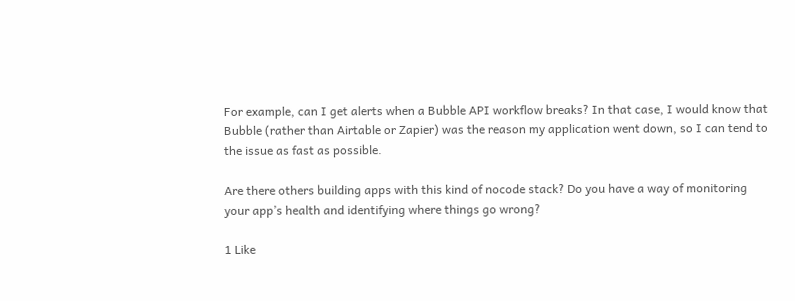For example, can I get alerts when a Bubble API workflow breaks? In that case, I would know that Bubble (rather than Airtable or Zapier) was the reason my application went down, so I can tend to the issue as fast as possible.

Are there others building apps with this kind of nocode stack? Do you have a way of monitoring your app’s health and identifying where things go wrong?

1 Like